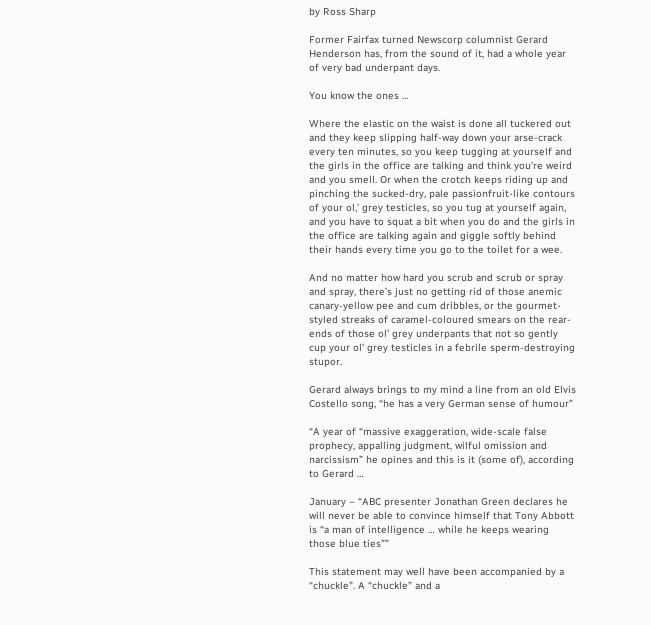by Ross Sharp

Former Fairfax turned Newscorp columnist Gerard Henderson has, from the sound of it, had a whole year of very bad underpant days.

You know the ones …

Where the elastic on the waist is done all tuckered out and they keep slipping half-way down your arse-crack every ten minutes, so you keep tugging at yourself and the girls in the office are talking and think you’re weird and you smell. Or when the crotch keeps riding up and pinching the sucked-dry, pale passionfruit-like contours of your ol,’ grey testicles, so you tug at yourself again, and you have to squat a bit when you do and the girls in the office are talking again and giggle softly behind their hands every time you go to the toilet for a wee.

And no matter how hard you scrub and scrub or spray and spray, there’s just no getting rid of those anemic canary-yellow pee and cum dribbles, or the gourmet-styled streaks of caramel-coloured smears on the rear-ends of those ol’ grey underpants that not so gently cup your ol’ grey testicles in a febrile sperm-destroying stupor.

Gerard always brings to my mind a line from an old Elvis Costello song, “he has a very German sense of humour”

“A year of “massive exaggeration, wide-scale false prophecy, appalling judgment, wilful omission and narcissism” he opines and this is it (some of), according to Gerard …

January – “ABC presenter Jonathan Green declares he will never be able to convince himself that Tony Abbott is “a man of intelligence … while he keeps wearing those blue ties””

This statement may well have been accompanied by a “chuckle”. A “chuckle” and a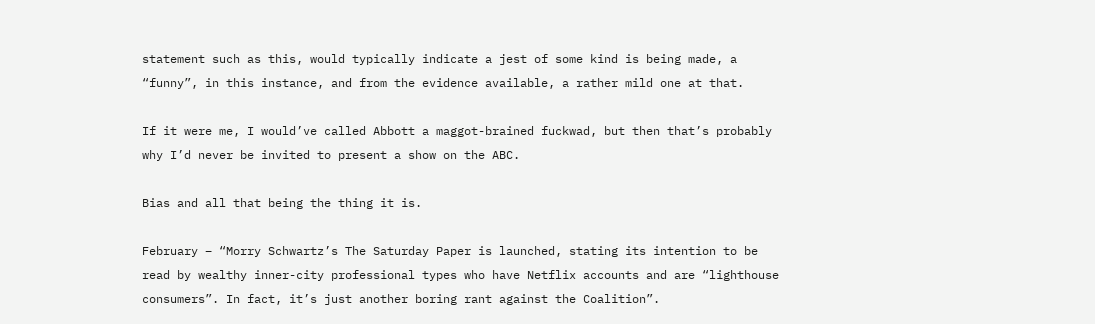statement such as this, would typically indicate a jest of some kind is being made, a “funny”, in this instance, and from the evidence available, a rather mild one at that.

If it were me, I would’ve called Abbott a maggot-brained fuckwad, but then that’s probably why I’d never be invited to present a show on the ABC.

Bias and all that being the thing it is.

February – “Morry Schwartz’s The Saturday Paper is launched, stating its intention to be read by wealthy inner-city professional types who have Netflix accounts and are “lighthouse consumers”. In fact, it’s just another boring rant against the Coalition”.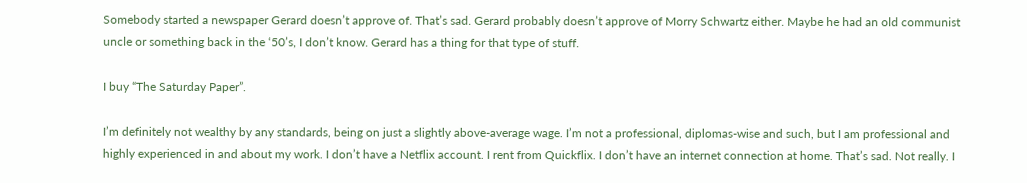Somebody started a newspaper Gerard doesn’t approve of. That’s sad. Gerard probably doesn’t approve of Morry Schwartz either. Maybe he had an old communist uncle or something back in the ‘50’s, I don’t know. Gerard has a thing for that type of stuff.

I buy “The Saturday Paper”.

I’m definitely not wealthy by any standards, being on just a slightly above-average wage. I’m not a professional, diplomas-wise and such, but I am professional and highly experienced in and about my work. I don’t have a Netflix account. I rent from Quickflix. I don’t have an internet connection at home. That’s sad. Not really. I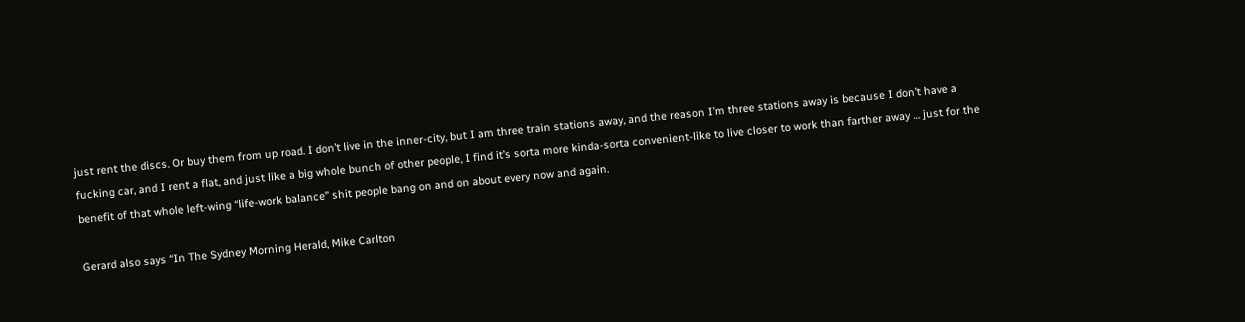just rent the discs. Or buy them from up road. I don’t live in the inner-city, but I am three train stations away, and the reason I’m three stations away is because I don’t have a fucking car, and I rent a flat, and just like a big whole bunch of other people, I find it’s sorta more kinda-sorta convenient-like to live closer to work than farther away … just for the benefit of that whole left-wing “life-work balance” shit people bang on and on about every now and again.

Gerard also says “In The Sydney Morning Herald, Mike Carlton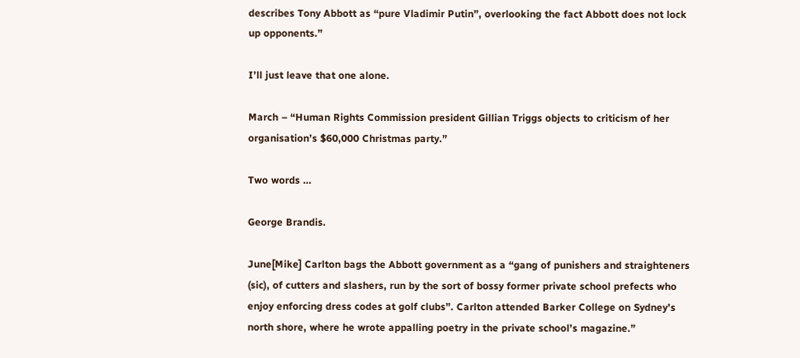describes Tony Abbott as “pure Vladimir Putin”, overlooking the fact Abbott does not lock up opponents.”

I’ll just leave that one alone.

March – “Human Rights Commission president Gillian Triggs objects to criticism of her organisation’s $60,000 Christmas party.”

Two words …

George Brandis.

June[Mike] Carlton bags the Abbott government as a “gang of punishers and straighteners (sic), of cutters and slashers, run by the sort of bossy former private school prefects who enjoy enforcing dress codes at golf clubs”. Carlton attended Barker College on Sydney’s north shore, where he wrote appalling poetry in the private school’s magazine.”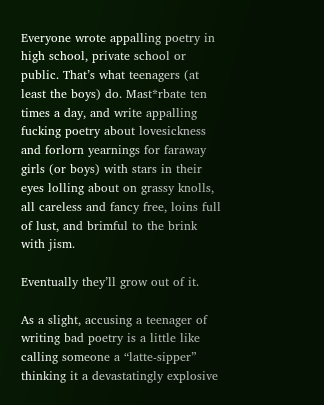Everyone wrote appalling poetry in high school, private school or public. That’s what teenagers (at least the boys) do. Mast*rbate ten times a day, and write appalling fucking poetry about lovesickness and forlorn yearnings for faraway girls (or boys) with stars in their eyes lolling about on grassy knolls, all careless and fancy free, loins full of lust, and brimful to the brink with jism.

Eventually they’ll grow out of it.

As a slight, accusing a teenager of writing bad poetry is a little like calling someone a “latte-sipper” thinking it a devastatingly explosive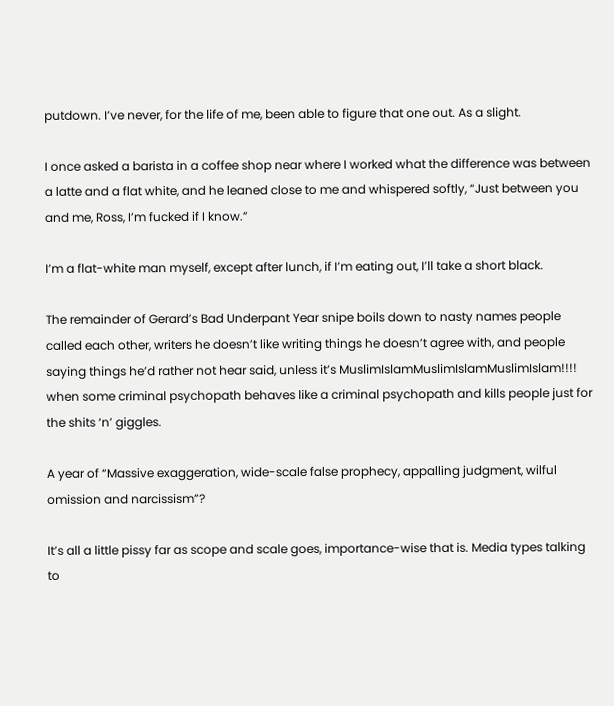putdown. I’ve never, for the life of me, been able to figure that one out. As a slight.

I once asked a barista in a coffee shop near where I worked what the difference was between a latte and a flat white, and he leaned close to me and whispered softly, “Just between you and me, Ross, I’m fucked if I know.”

I’m a flat-white man myself, except after lunch, if I’m eating out, I’ll take a short black.

The remainder of Gerard’s Bad Underpant Year snipe boils down to nasty names people called each other, writers he doesn’t like writing things he doesn’t agree with, and people saying things he’d rather not hear said, unless it’s MuslimIslamMuslimIslamMuslimIslam!!!!  when some criminal psychopath behaves like a criminal psychopath and kills people just for the shits ‘n’ giggles.

A year of “Massive exaggeration, wide-scale false prophecy, appalling judgment, wilful omission and narcissism”?

It’s all a little pissy far as scope and scale goes, importance-wise that is. Media types talking to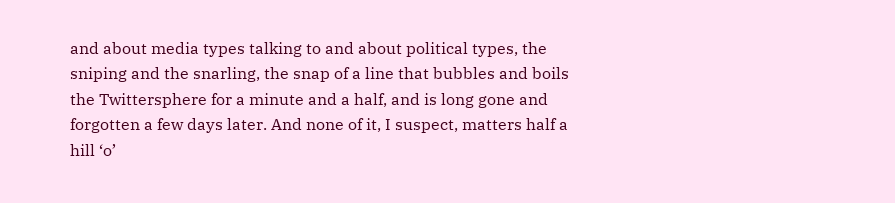and about media types talking to and about political types, the sniping and the snarling, the snap of a line that bubbles and boils the Twittersphere for a minute and a half, and is long gone and forgotten a few days later. And none of it, I suspect, matters half a hill ‘o’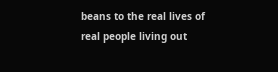beans to the real lives of real people living out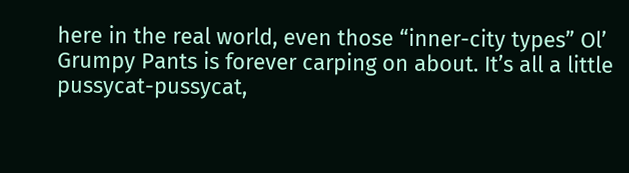here in the real world, even those “inner-city types” Ol’ Grumpy Pants is forever carping on about. It’s all a little pussycat-pussycat,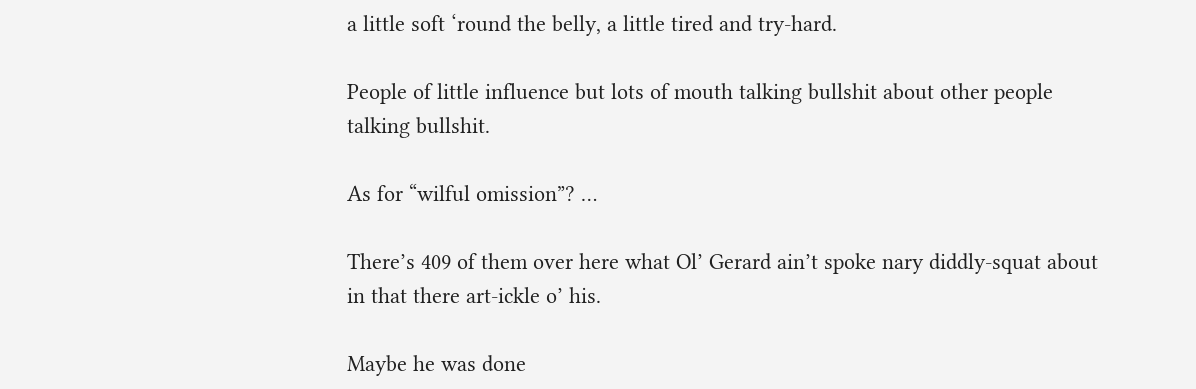a little soft ‘round the belly, a little tired and try-hard.

People of little influence but lots of mouth talking bullshit about other people talking bullshit.

As for “wilful omission”? …

There’s 409 of them over here what Ol’ Gerard ain’t spoke nary diddly-squat about in that there art-ickle o’ his.

Maybe he was done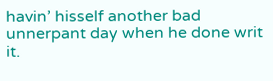havin’ hisself another bad unnerpant day when he done writ it.